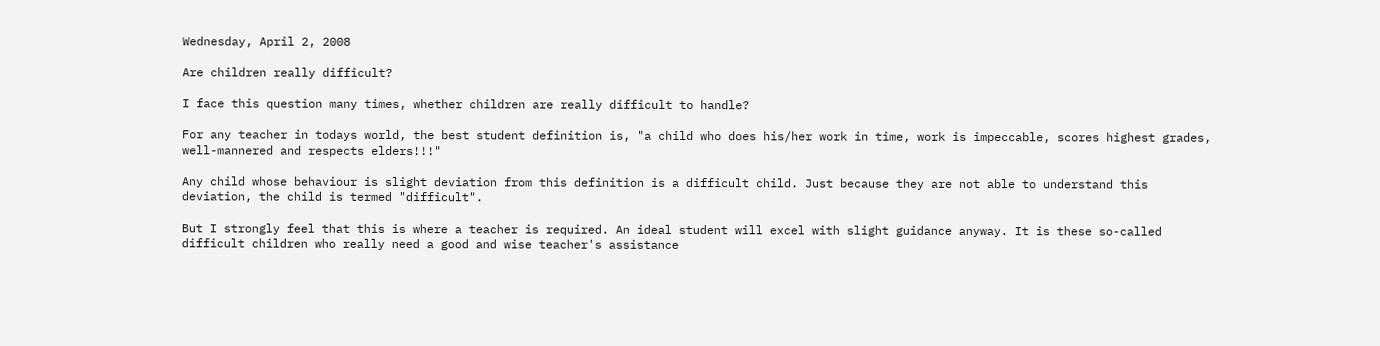Wednesday, April 2, 2008

Are children really difficult?

I face this question many times, whether children are really difficult to handle?

For any teacher in todays world, the best student definition is, "a child who does his/her work in time, work is impeccable, scores highest grades, well-mannered and respects elders!!!"

Any child whose behaviour is slight deviation from this definition is a difficult child. Just because they are not able to understand this deviation, the child is termed "difficult".

But I strongly feel that this is where a teacher is required. An ideal student will excel with slight guidance anyway. It is these so-called difficult children who really need a good and wise teacher's assistance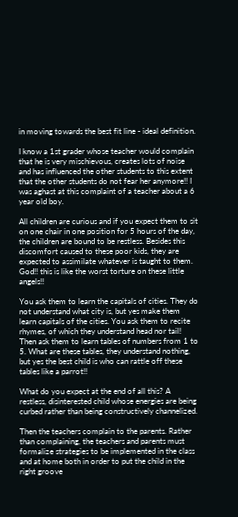in moving towards the best fit line - ideal definition.

I know a 1st grader whose teacher would complain that he is very mischievous, creates lots of noise and has influenced the other students to this extent that the other students do not fear her anymore!! I was aghast at this complaint of a teacher about a 6 year old boy.

All children are curious and if you expect them to sit on one chair in one position for 5 hours of the day, the children are bound to be restless. Besides this discomfort caused to these poor kids, they are expected to assimilate whatever is taught to them. God!! this is like the worst torture on these little angels!!

You ask them to learn the capitals of cities. They do not understand what city is, but yes make them learn capitals of the cities. You ask them to recite rhymes, of which they understand head nor tail! Then ask them to learn tables of numbers from 1 to 5. What are these tables, they understand nothing, but yes the best child is who can rattle off these tables like a parrot!!

What do you expect at the end of all this? A restless, disinterested child whose energies are being curbed rather than being constructively channelized.

Then the teachers complain to the parents. Rather than complaining, the teachers and parents must formalize strategies to be implemented in the class and at home both in order to put the child in the right groove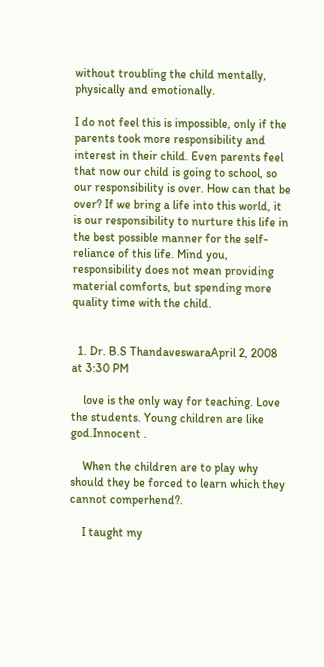without troubling the child mentally, physically and emotionally.

I do not feel this is impossible, only if the parents took more responsibility and interest in their child. Even parents feel that now our child is going to school, so our responsibility is over. How can that be over? If we bring a life into this world, it is our responsibility to nurture this life in the best possible manner for the self-reliance of this life. Mind you, responsibility does not mean providing material comforts, but spending more quality time with the child.


  1. Dr. B.S ThandaveswaraApril 2, 2008 at 3:30 PM

    love is the only way for teaching. Love the students. Young children are like god.Innocent .

    When the children are to play why should they be forced to learn which they cannot comperhend?.

    I taught my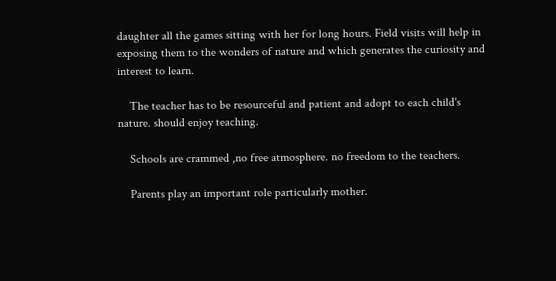daughter all the games sitting with her for long hours. Field visits will help in exposing them to the wonders of nature and which generates the curiosity and interest to learn.

    The teacher has to be resourceful and patient and adopt to each child's nature. should enjoy teaching.

    Schools are crammed ,no free atmosphere. no freedom to the teachers.

    Parents play an important role particularly mother.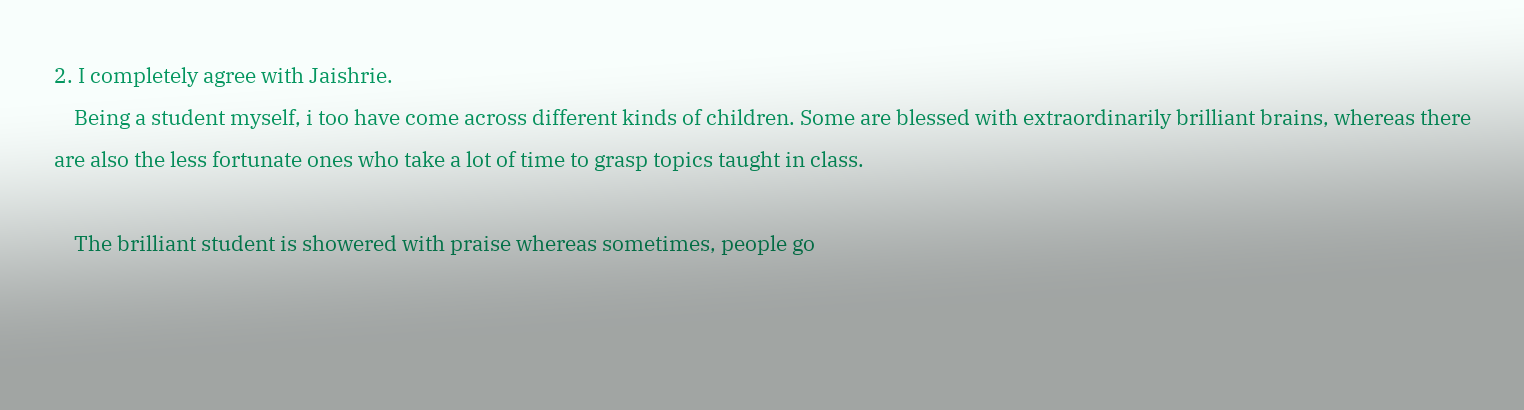2. I completely agree with Jaishrie.
    Being a student myself, i too have come across different kinds of children. Some are blessed with extraordinarily brilliant brains, whereas there are also the less fortunate ones who take a lot of time to grasp topics taught in class.

    The brilliant student is showered with praise whereas sometimes, people go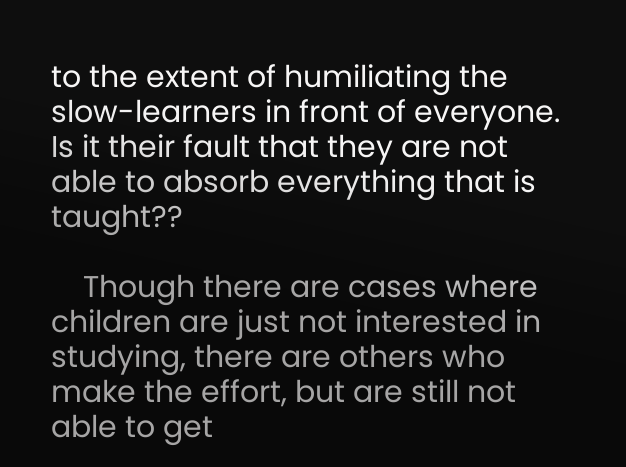to the extent of humiliating the slow-learners in front of everyone. Is it their fault that they are not able to absorb everything that is taught??

    Though there are cases where children are just not interested in studying, there are others who make the effort, but are still not able to get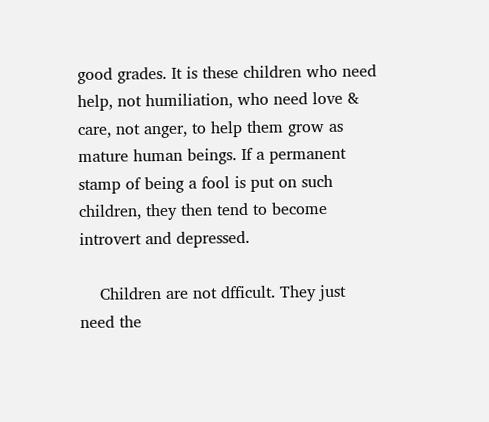good grades. It is these children who need help, not humiliation, who need love & care, not anger, to help them grow as mature human beings. If a permanent stamp of being a fool is put on such children, they then tend to become introvert and depressed.

    Children are not dfficult. They just need the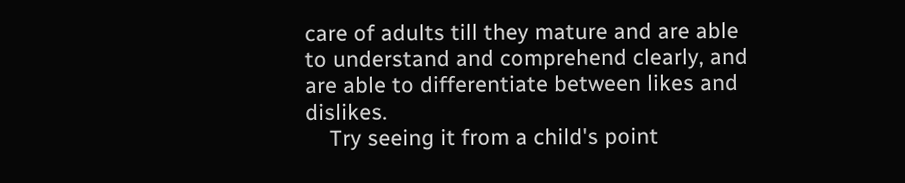care of adults till they mature and are able to understand and comprehend clearly, and are able to differentiate between likes and dislikes.
    Try seeing it from a child's point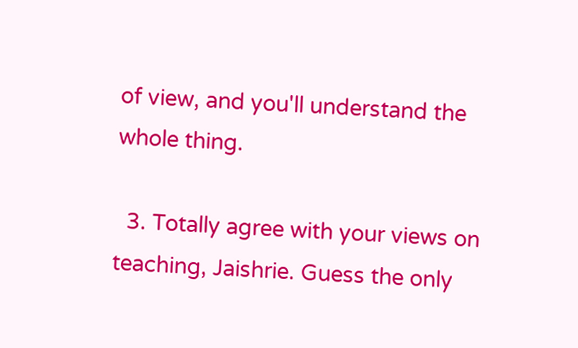of view, and you'll understand the whole thing.

  3. Totally agree with your views on teaching, Jaishrie. Guess the only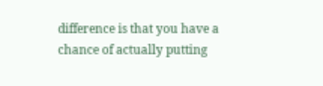difference is that you have a chance of actually putting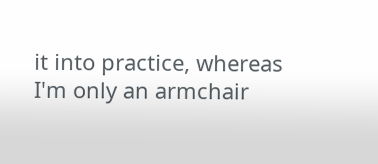it into practice, whereas I'm only an armchair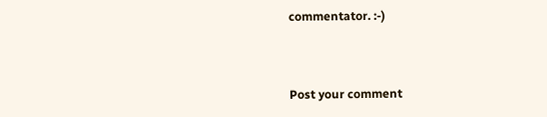commentator. :-)



Post your comment